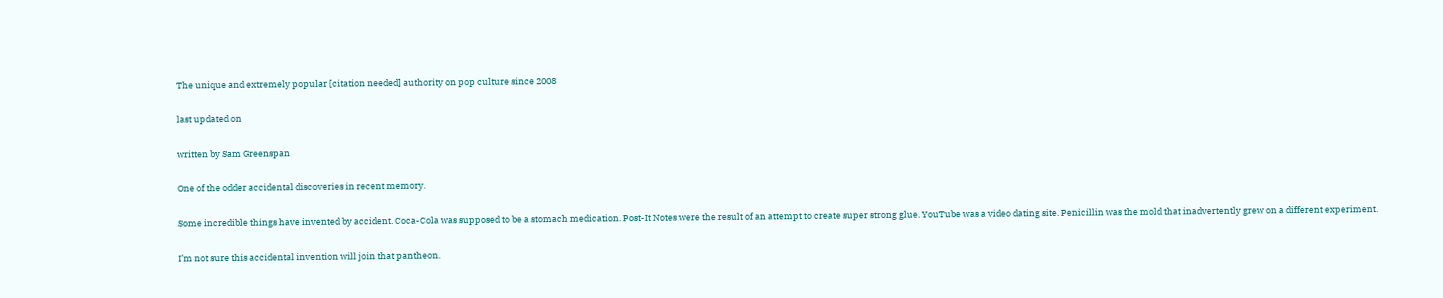The unique and extremely popular [citation needed] authority on pop culture since 2008

last updated on

written by Sam Greenspan

One of the odder accidental discoveries in recent memory.

Some incredible things have invented by accident. Coca-Cola was supposed to be a stomach medication. Post-It Notes were the result of an attempt to create super strong glue. YouTube was a video dating site. Penicillin was the mold that inadvertently grew on a different experiment.

I’m not sure this accidental invention will join that pantheon.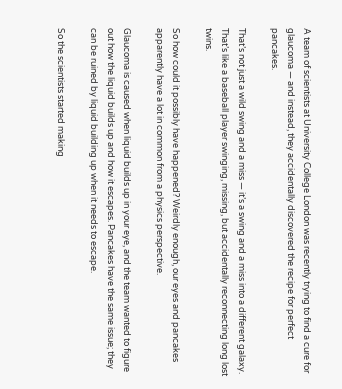A team of scientists at University College London was recently trying to find a cure for glaucoma — and instead, they accidentally discovered the recipe for perfect pancakes.

That’s not just a wild swing and a miss — it’s a swing and a miss into a different galaxy. That’s like a baseball player swinging, missing, but accidentally reconnecting long lost twins.

So how could it possibly have happened? Weirdly enough, our eyes and pancakes apparently have a lot in common from a physics perspective.

Glaucoma is caused when liquid builds up in your eye, and the team wanted to figure out how the liquid builds up and how it escapes. Pancakes have the same issue; they can be ruined by liquid building up when it needs to escape.

So the scientists started making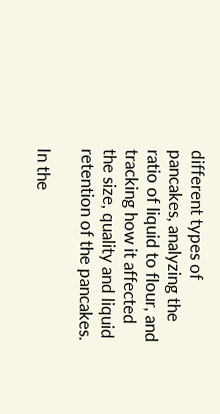different types of pancakes, analyzing the ratio of liquid to flour, and tracking how it affected the size, quality and liquid retention of the pancakes.

In the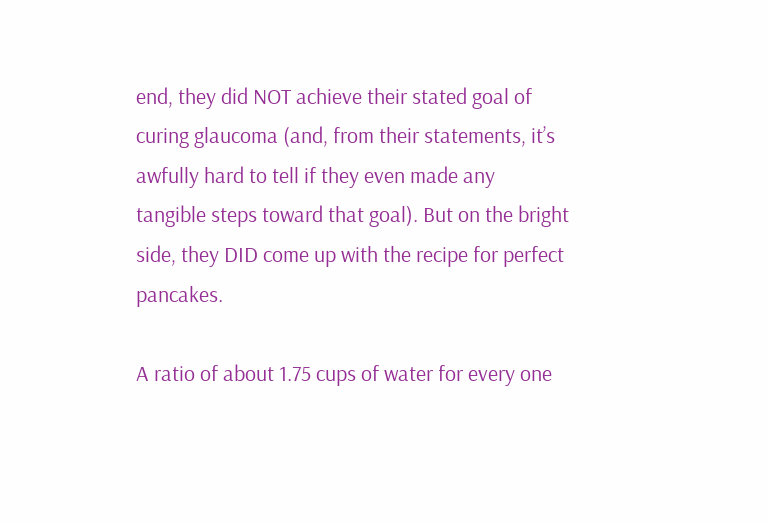end, they did NOT achieve their stated goal of curing glaucoma (and, from their statements, it’s awfully hard to tell if they even made any tangible steps toward that goal). But on the bright side, they DID come up with the recipe for perfect pancakes.

A ratio of about 1.75 cups of water for every one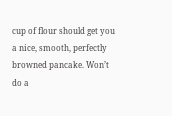cup of flour should get you a nice, smooth, perfectly browned pancake. Won’t do a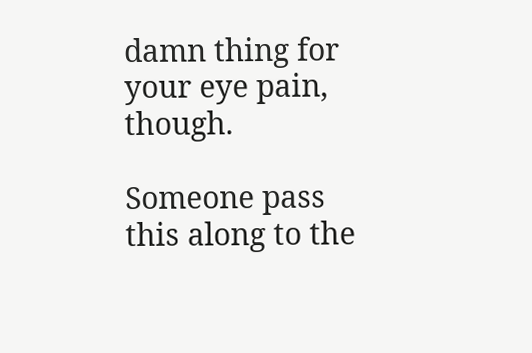damn thing for your eye pain, though.

Someone pass this along to the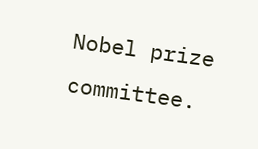Nobel prize committee.